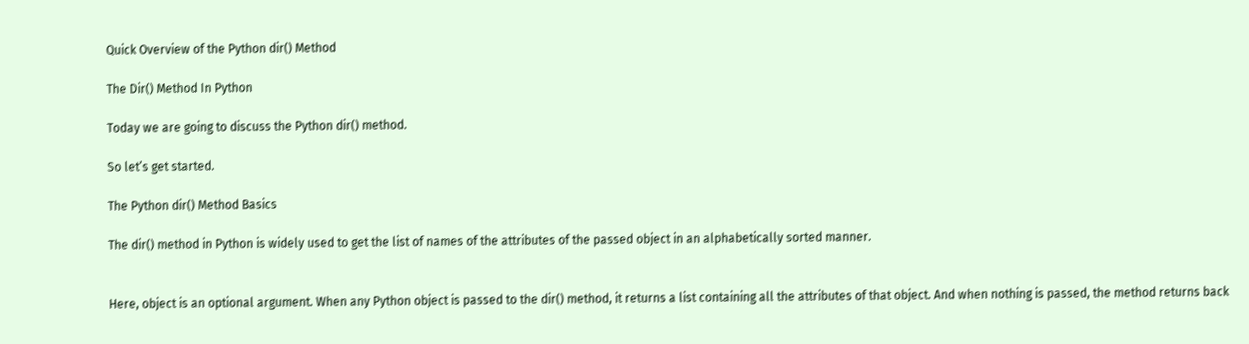Quick Overview of the Python dir() Method

The Dir() Method In Python

Today we are going to discuss the Python dir() method.

So let’s get started.

The Python dir() Method Basics

The dir() method in Python is widely used to get the list of names of the attributes of the passed object in an alphabetically sorted manner.


Here, object is an optional argument. When any Python object is passed to the dir() method, it returns a list containing all the attributes of that object. And when nothing is passed, the method returns back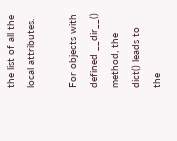the list of all the local attributes.

For objects with defined __dir__() method, the dict() leads to the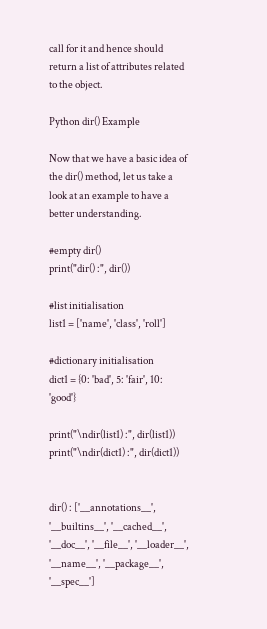call for it and hence should return a list of attributes related to the object.

Python dir() Example

Now that we have a basic idea of the dir() method, let us take a look at an example to have a better understanding.

#empty dir()
print("dir() :", dir())

#list initialisation
list1 = ['name', 'class', 'roll']

#dictionary initialisation
dict1 = {0: 'bad', 5: 'fair', 10: 'good'}

print("\ndir(list1) :", dir(list1))
print("\ndir(dict1) :", dir(dict1))


dir() : ['__annotations__', '__builtins__', '__cached__', '__doc__', '__file__', '__loader__', '__name__', '__package__', '__spec__']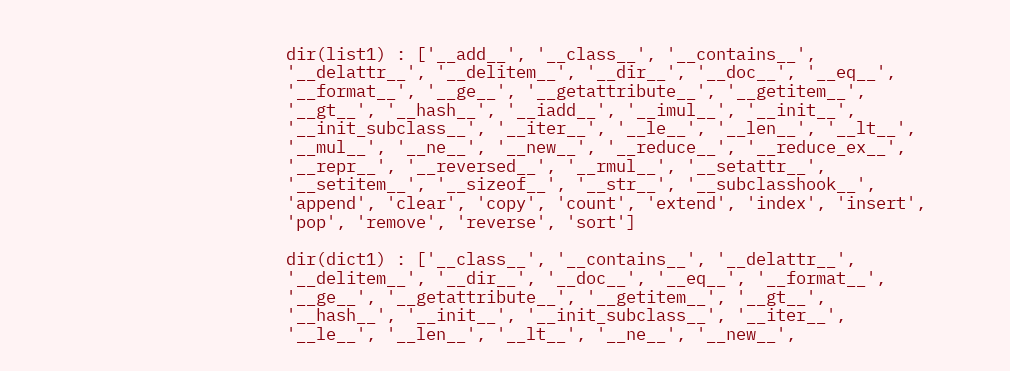dir(list1) : ['__add__', '__class__', '__contains__', '__delattr__', '__delitem__', '__dir__', '__doc__', '__eq__', '__format__', '__ge__', '__getattribute__', '__getitem__', '__gt__', '__hash__', '__iadd__', '__imul__', '__init__', '__init_subclass__', '__iter__', '__le__', '__len__', '__lt__', '__mul__', '__ne__', '__new__', '__reduce__', '__reduce_ex__', '__repr__', '__reversed__', '__rmul__', '__setattr__', '__setitem__', '__sizeof__', '__str__', '__subclasshook__', 'append', 'clear', 'copy', 'count', 'extend', 'index', 'insert', 'pop', 'remove', 'reverse', 'sort']

dir(dict1) : ['__class__', '__contains__', '__delattr__', '__delitem__', '__dir__', '__doc__', '__eq__', '__format__', '__ge__', '__getattribute__', '__getitem__', '__gt__', '__hash__', '__init__', '__init_subclass__', '__iter__', '__le__', '__len__', '__lt__', '__ne__', '__new__',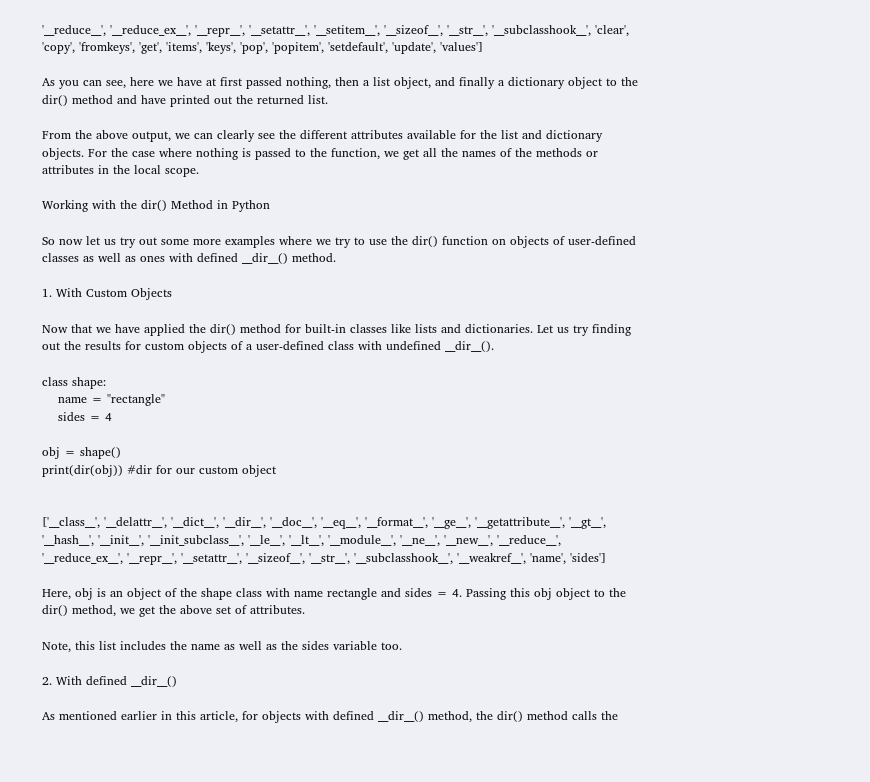'__reduce__', '__reduce_ex__', '__repr__', '__setattr__', '__setitem__', '__sizeof__', '__str__', '__subclasshook__', 'clear', 'copy', 'fromkeys', 'get', 'items', 'keys', 'pop', 'popitem', 'setdefault', 'update', 'values']

As you can see, here we have at first passed nothing, then a list object, and finally a dictionary object to the dir() method and have printed out the returned list.

From the above output, we can clearly see the different attributes available for the list and dictionary objects. For the case where nothing is passed to the function, we get all the names of the methods or attributes in the local scope.

Working with the dir() Method in Python

So now let us try out some more examples where we try to use the dir() function on objects of user-defined classes as well as ones with defined __dir__() method.

1. With Custom Objects

Now that we have applied the dir() method for built-in classes like lists and dictionaries. Let us try finding out the results for custom objects of a user-defined class with undefined __dir__().

class shape:
    name = "rectangle"
    sides = 4

obj = shape()
print(dir(obj)) #dir for our custom object


['__class__', '__delattr__', '__dict__', '__dir__', '__doc__', '__eq__', '__format__', '__ge__', '__getattribute__', '__gt__', '__hash__', '__init__', '__init_subclass__', '__le__', '__lt__', '__module__', '__ne__', '__new__', '__reduce__', '__reduce_ex__', '__repr__', '__setattr__', '__sizeof__', '__str__', '__subclasshook__', '__weakref__', 'name', 'sides']

Here, obj is an object of the shape class with name rectangle and sides = 4. Passing this obj object to the dir() method, we get the above set of attributes.

Note, this list includes the name as well as the sides variable too.

2. With defined __dir__()

As mentioned earlier in this article, for objects with defined __dir__() method, the dir() method calls the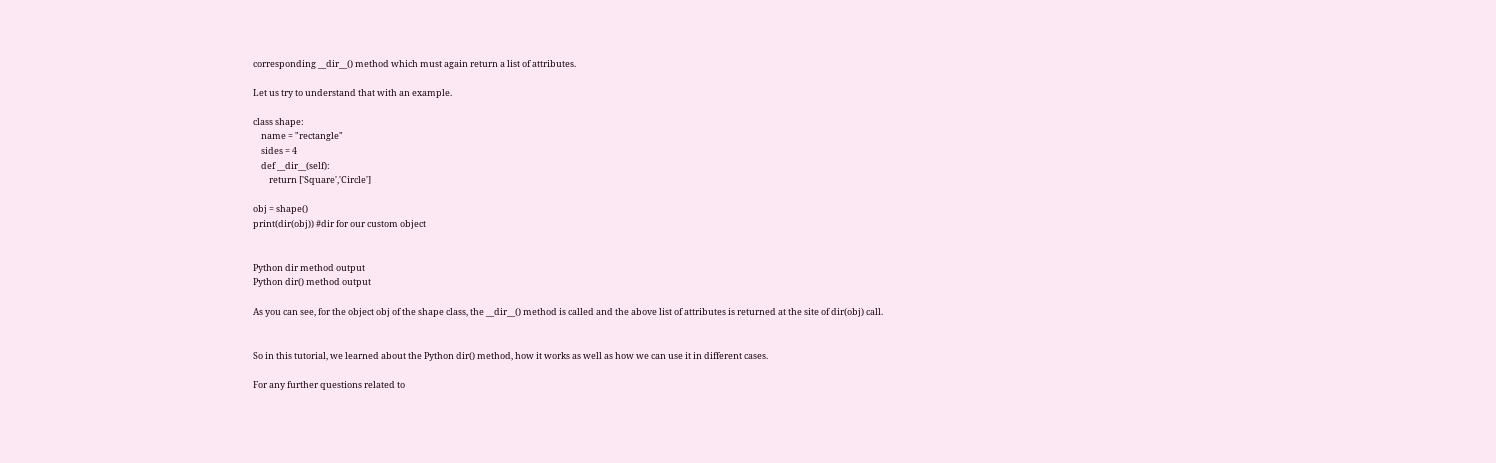corresponding __dir__() method which must again return a list of attributes.

Let us try to understand that with an example.

class shape:
    name = "rectangle"
    sides = 4
    def __dir__(self):
        return ['Square','Circle']

obj = shape()
print(dir(obj)) #dir for our custom object


Python dir method output
Python dir() method output

As you can see, for the object obj of the shape class, the __dir__() method is called and the above list of attributes is returned at the site of dir(obj) call.


So in this tutorial, we learned about the Python dir() method, how it works as well as how we can use it in different cases.

For any further questions related to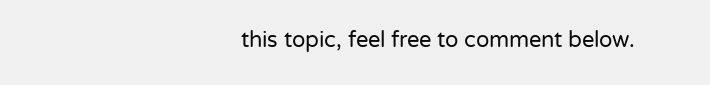this topic, feel free to comment below.